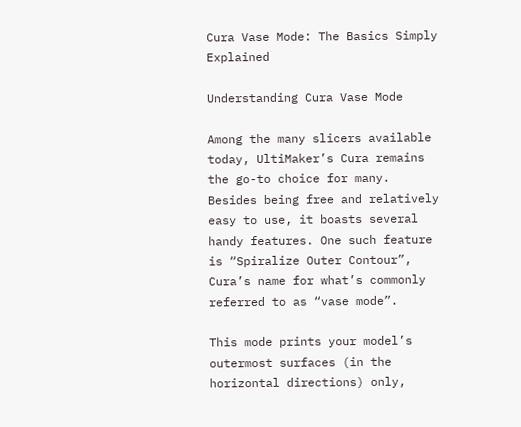Cura Vase Mode: The Basics Simply Explained

Understanding Cura Vase Mode

Among the many slicers available today, UltiMaker’s Cura remains the go-to choice for many. Besides being free and relatively easy to use, it boasts several handy features. One such feature is “Spiralize Outer Contour”, Cura’s name for what’s commonly referred to as “vase mode”.

This mode prints your model’s outermost surfaces (in the horizontal directions) only,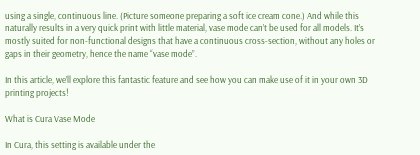using a single, continuous line. (Picture someone preparing a soft ice cream cone.) And while this naturally results in a very quick print with little material, vase mode can’t be used for all models. It’s mostly suited for non-functional designs that have a continuous cross-section, without any holes or gaps in their geometry, hence the name “vase mode”.

In this article, we’ll explore this fantastic feature and see how you can make use of it in your own 3D printing projects!

What is Cura Vase Mode

In Cura, this setting is available under the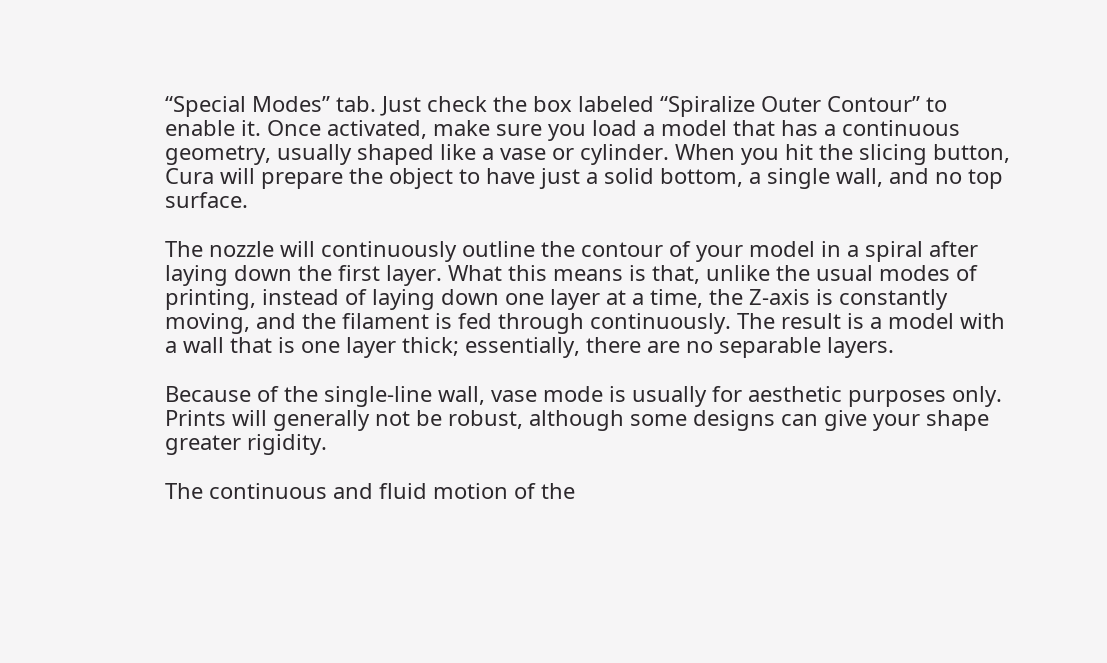“Special Modes” tab. Just check the box labeled “Spiralize Outer Contour” to enable it. Once activated, make sure you load a model that has a continuous geometry, usually shaped like a vase or cylinder. When you hit the slicing button, Cura will prepare the object to have just a solid bottom, a single wall, and no top surface.

The nozzle will continuously outline the contour of your model in a spiral after laying down the first layer. What this means is that, unlike the usual modes of printing, instead of laying down one layer at a time, the Z-axis is constantly moving, and the filament is fed through continuously. The result is a model with a wall that is one layer thick; essentially, there are no separable layers.

Because of the single-line wall, vase mode is usually for aesthetic purposes only. Prints will generally not be robust, although some designs can give your shape greater rigidity.

The continuous and fluid motion of the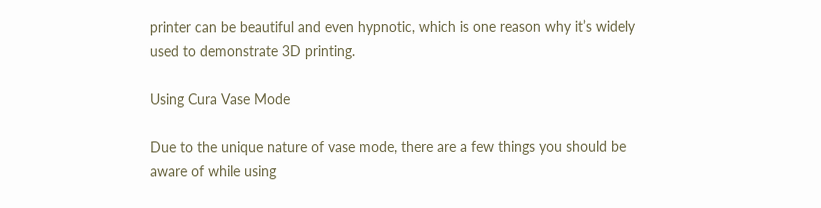printer can be beautiful and even hypnotic, which is one reason why it’s widely used to demonstrate 3D printing.

Using Cura Vase Mode

Due to the unique nature of vase mode, there are a few things you should be aware of while using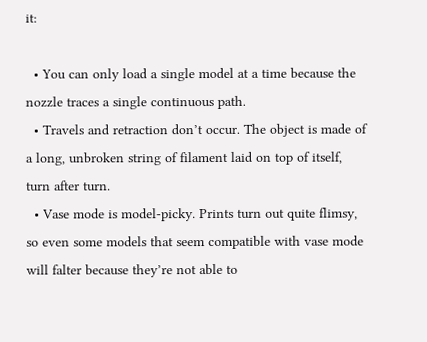it:

  • You can only load a single model at a time because the nozzle traces a single continuous path.
  • Travels and retraction don’t occur. The object is made of a long, unbroken string of filament laid on top of itself, turn after turn.
  • Vase mode is model-picky. Prints turn out quite flimsy, so even some models that seem compatible with vase mode will falter because they’re not able to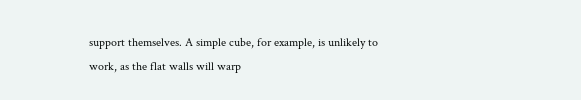support themselves. A simple cube, for example, is unlikely to work, as the flat walls will warp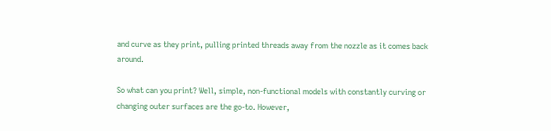and curve as they print, pulling printed threads away from the nozzle as it comes back around.

So what can you print? Well, simple, non-functional models with constantly curving or changing outer surfaces are the go-to. However,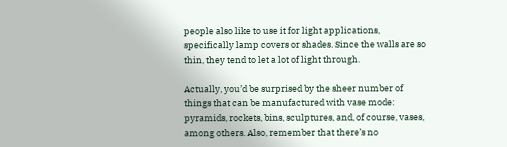people also like to use it for light applications, specifically lamp covers or shades. Since the walls are so thin, they tend to let a lot of light through.

Actually, you’d be surprised by the sheer number of things that can be manufactured with vase mode: pyramids, rockets, bins, sculptures, and, of course, vases, among others. Also, remember that there’s no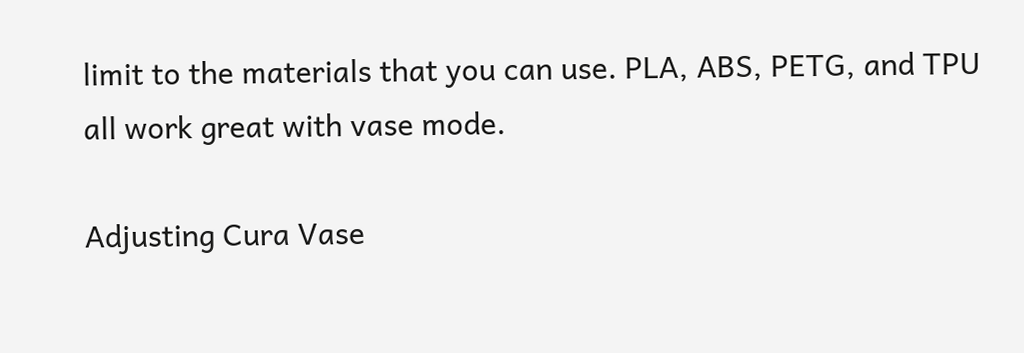limit to the materials that you can use. PLA, ABS, PETG, and TPU all work great with vase mode.

Adjusting Cura Vase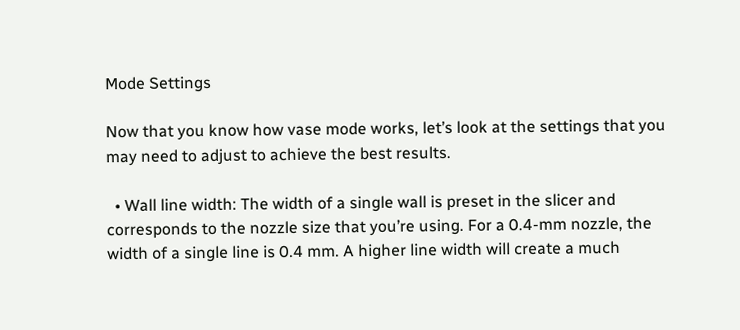Mode Settings

Now that you know how vase mode works, let’s look at the settings that you may need to adjust to achieve the best results.

  • Wall line width: The width of a single wall is preset in the slicer and corresponds to the nozzle size that you’re using. For a 0.4-mm nozzle, the width of a single line is 0.4 mm. A higher line width will create a much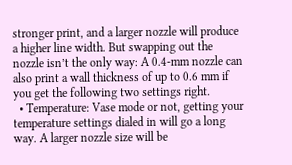stronger print, and a larger nozzle will produce a higher line width. But swapping out the nozzle isn’t the only way: A 0.4-mm nozzle can also print a wall thickness of up to 0.6 mm if you get the following two settings right.
  • Temperature: Vase mode or not, getting your temperature settings dialed in will go a long way. A larger nozzle size will be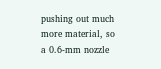pushing out much more material, so a 0.6-mm nozzle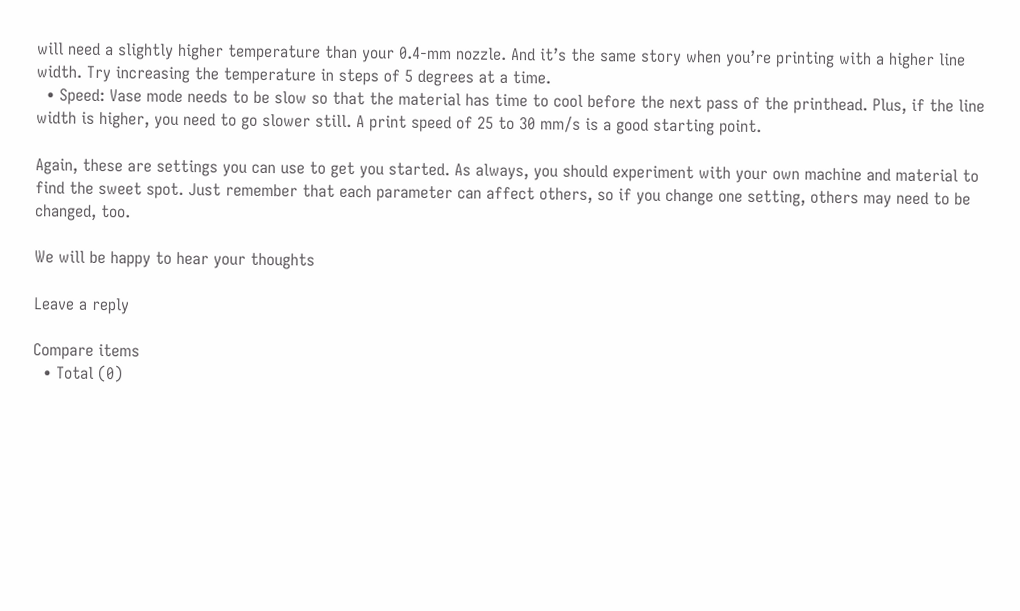will need a slightly higher temperature than your 0.4-mm nozzle. And it’s the same story when you’re printing with a higher line width. Try increasing the temperature in steps of 5 degrees at a time.
  • Speed: Vase mode needs to be slow so that the material has time to cool before the next pass of the printhead. Plus, if the line width is higher, you need to go slower still. A print speed of 25 to 30 mm/s is a good starting point.

Again, these are settings you can use to get you started. As always, you should experiment with your own machine and material to find the sweet spot. Just remember that each parameter can affect others, so if you change one setting, others may need to be changed, too.

We will be happy to hear your thoughts

Leave a reply

Compare items
  • Total (0)